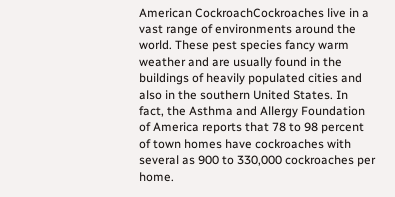American CockroachCockroaches live in a vast range of environments around the world. These pest species fancy warm weather and are usually found in the buildings of heavily populated cities and also in the southern United States. In fact, the Asthma and Allergy Foundation of America reports that 78 to 98 percent of town homes have cockroaches with several as 900 to 330,000 cockroaches per home.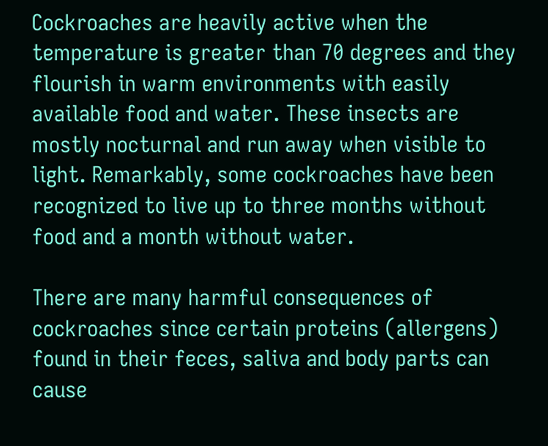Cockroaches are heavily active when the temperature is greater than 70 degrees and they flourish in warm environments with easily available food and water. These insects are mostly nocturnal and run away when visible to light. Remarkably, some cockroaches have been recognized to live up to three months without food and a month without water.

There are many harmful consequences of cockroaches since certain proteins (allergens) found in their feces, saliva and body parts can cause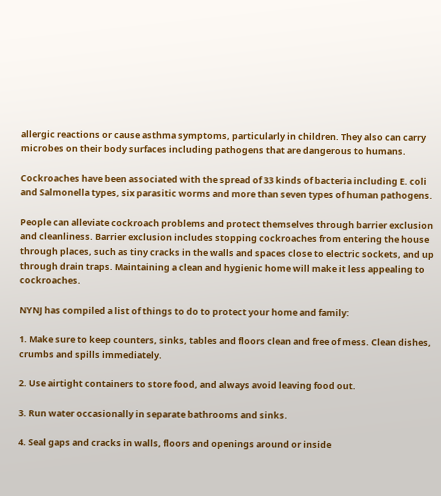allergic reactions or cause asthma symptoms, particularly in children. They also can carry microbes on their body surfaces including pathogens that are dangerous to humans.

Cockroaches have been associated with the spread of 33 kinds of bacteria including E. coli and Salmonella types, six parasitic worms and more than seven types of human pathogens.

People can alleviate cockroach problems and protect themselves through barrier exclusion and cleanliness. Barrier exclusion includes stopping cockroaches from entering the house through places, such as tiny cracks in the walls and spaces close to electric sockets, and up through drain traps. Maintaining a clean and hygienic home will make it less appealing to cockroaches.

NYNJ has compiled a list of things to do to protect your home and family:

1. Make sure to keep counters, sinks, tables and floors clean and free of mess. Clean dishes, crumbs and spills immediately.

2. Use airtight containers to store food, and always avoid leaving food out.

3. Run water occasionally in separate bathrooms and sinks.

4. Seal gaps and cracks in walls, floors and openings around or inside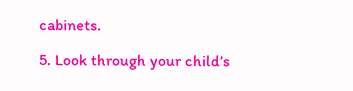cabinets.

5. Look through your child’s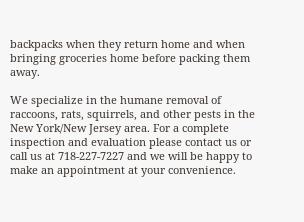backpacks when they return home and when bringing groceries home before packing them away.

We specialize in the humane removal of raccoons, rats, squirrels, and other pests in the New York/New Jersey area. For a complete inspection and evaluation please contact us or call us at 718-227-7227 and we will be happy to make an appointment at your convenience.